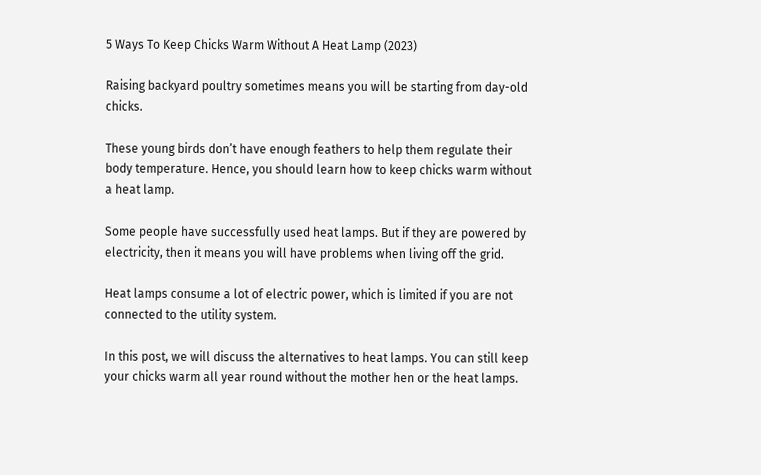5 Ways To Keep Chicks Warm Without A Heat Lamp (2023)

Raising backyard poultry sometimes means you will be starting from day-old chicks.

These young birds don’t have enough feathers to help them regulate their body temperature. Hence, you should learn how to keep chicks warm without a heat lamp.

Some people have successfully used heat lamps. But if they are powered by electricity, then it means you will have problems when living off the grid.

Heat lamps consume a lot of electric power, which is limited if you are not connected to the utility system.

In this post, we will discuss the alternatives to heat lamps. You can still keep your chicks warm all year round without the mother hen or the heat lamps.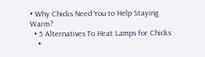• Why Chicks Need You to Help Staying Warm?
  • 5 Alternatives To Heat Lamps for Chicks
    •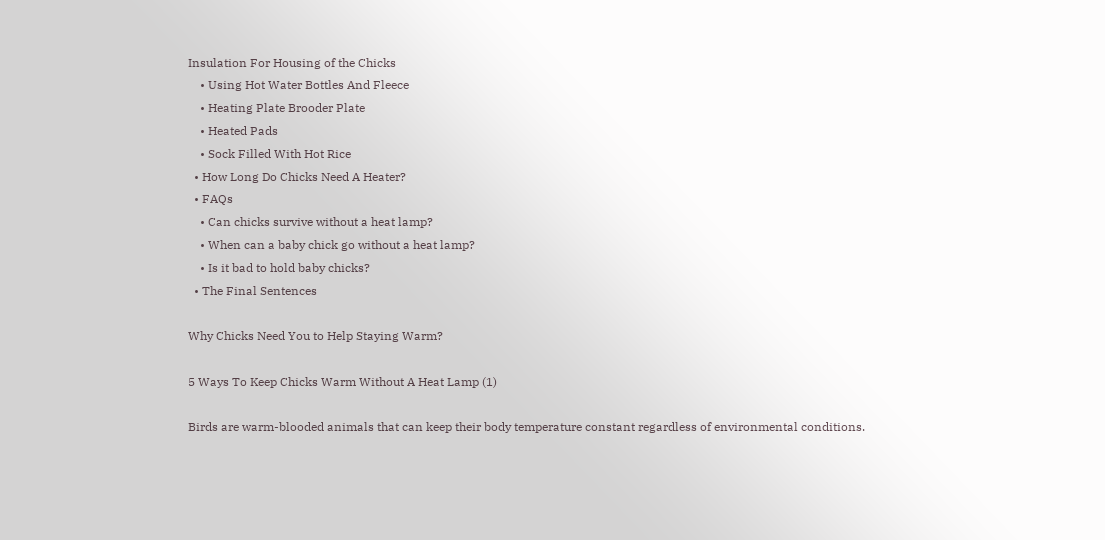Insulation For Housing of the Chicks
    • Using Hot Water Bottles And Fleece
    • Heating Plate Brooder Plate
    • Heated Pads
    • Sock Filled With Hot Rice
  • How Long Do Chicks Need A Heater?
  • FAQs
    • Can chicks survive without a heat lamp?
    • When can a baby chick go without a heat lamp?
    • Is it bad to hold baby chicks?
  • The Final Sentences

Why Chicks Need You to Help Staying Warm?

5 Ways To Keep Chicks Warm Without A Heat Lamp (1)

Birds are warm-blooded animals that can keep their body temperature constant regardless of environmental conditions.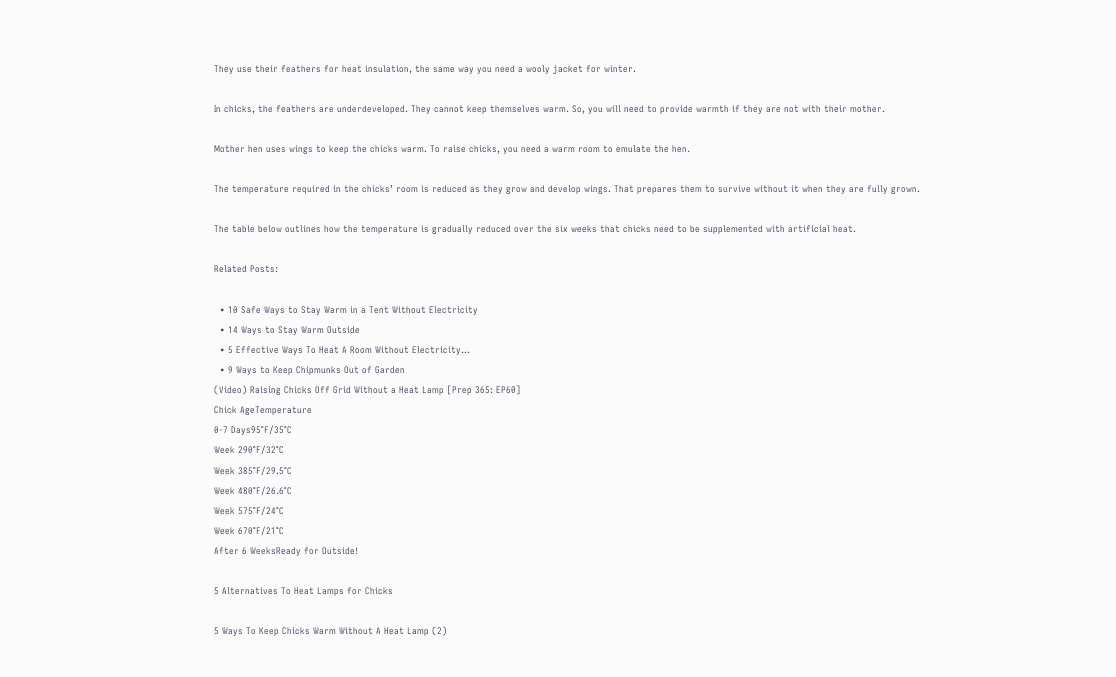They use their feathers for heat insulation, the same way you need a wooly jacket for winter.

In chicks, the feathers are underdeveloped. They cannot keep themselves warm. So, you will need to provide warmth if they are not with their mother.

Mother hen uses wings to keep the chicks warm. To raise chicks, you need a warm room to emulate the hen.

The temperature required in the chicks’ room is reduced as they grow and develop wings. That prepares them to survive without it when they are fully grown.

The table below outlines how the temperature is gradually reduced over the six weeks that chicks need to be supplemented with artificial heat.

Related Posts:

  • 10 Safe Ways to Stay Warm in a Tent Without Electricity
  • 14 Ways to Stay Warm Outside
  • 5 Effective Ways To Heat A Room Without Electricity…
  • 9 Ways to Keep Chipmunks Out of Garden
(Video) Raising Chicks Off Grid Without a Heat Lamp [Prep 365: EP60]
Chick AgeTemperature
0-7 Days95°F/35°C
Week 290°F/32°C
Week 385°F/29.5°C
Week 480°F/26.6°C
Week 575°F/24°C
Week 670°F/21°C
After 6 WeeksReady for Outside!

5 Alternatives To Heat Lamps for Chicks

5 Ways To Keep Chicks Warm Without A Heat Lamp (2)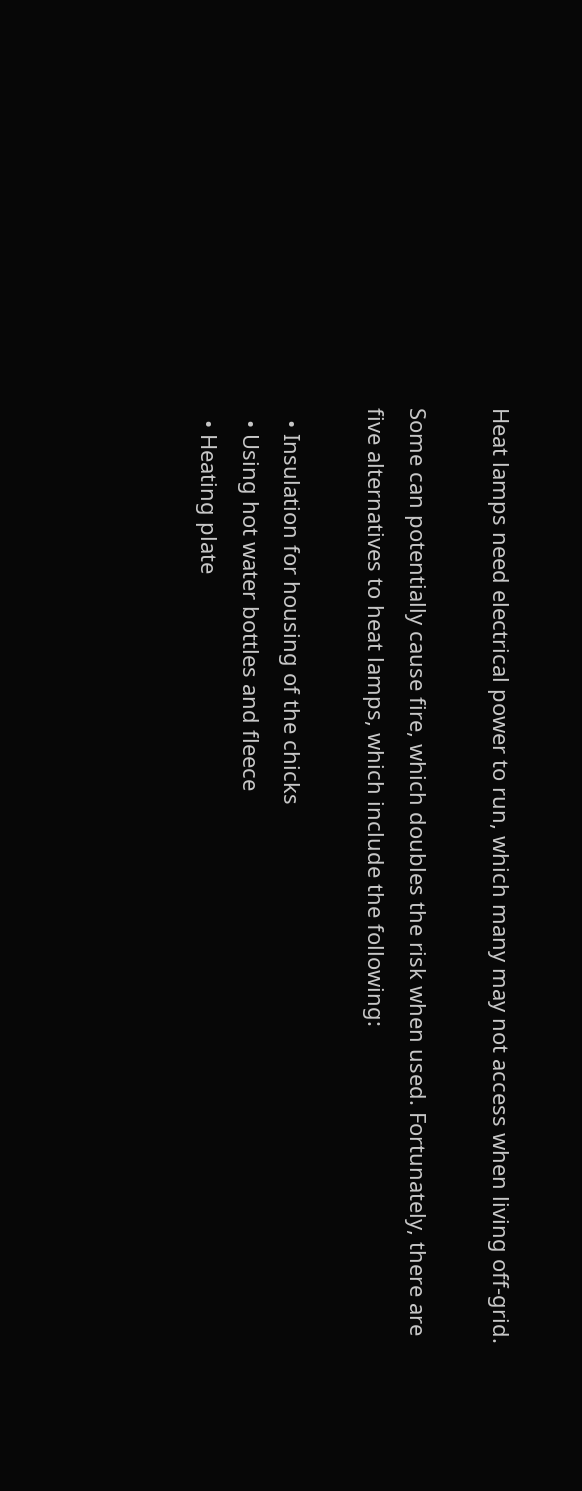Heat lamps need electrical power to run, which many may not access when living off-grid.

Some can potentially cause fire, which doubles the risk when used. Fortunately, there are five alternatives to heat lamps, which include the following:

  • Insulation for housing of the chicks
  • Using hot water bottles and fleece
  • Heating plate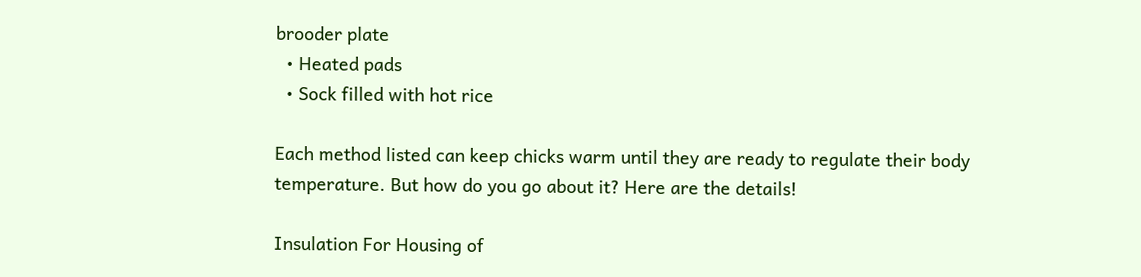brooder plate
  • Heated pads
  • Sock filled with hot rice

Each method listed can keep chicks warm until they are ready to regulate their body temperature. But how do you go about it? Here are the details!

Insulation For Housing of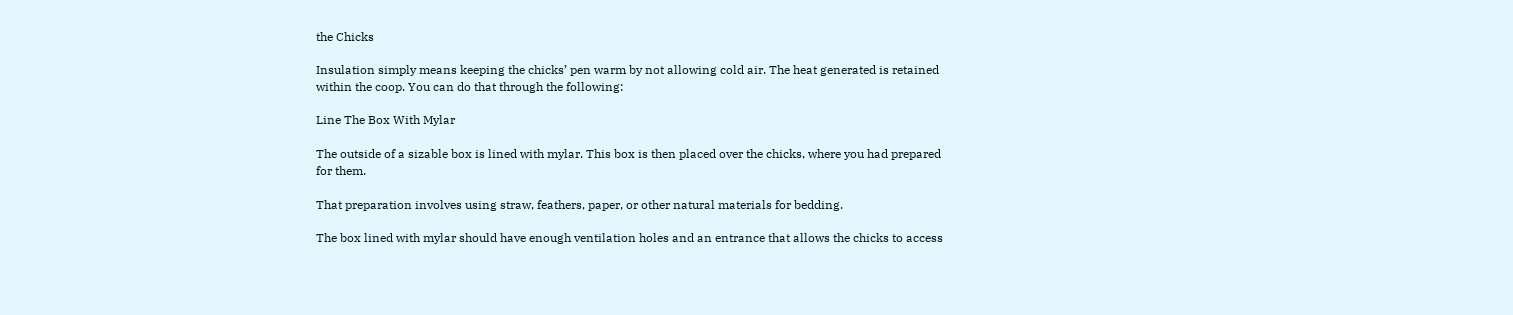the Chicks

Insulation simply means keeping the chicks’ pen warm by not allowing cold air. The heat generated is retained within the coop. You can do that through the following:

Line The Box With Mylar

The outside of a sizable box is lined with mylar. This box is then placed over the chicks, where you had prepared for them.

That preparation involves using straw, feathers, paper, or other natural materials for bedding.

The box lined with mylar should have enough ventilation holes and an entrance that allows the chicks to access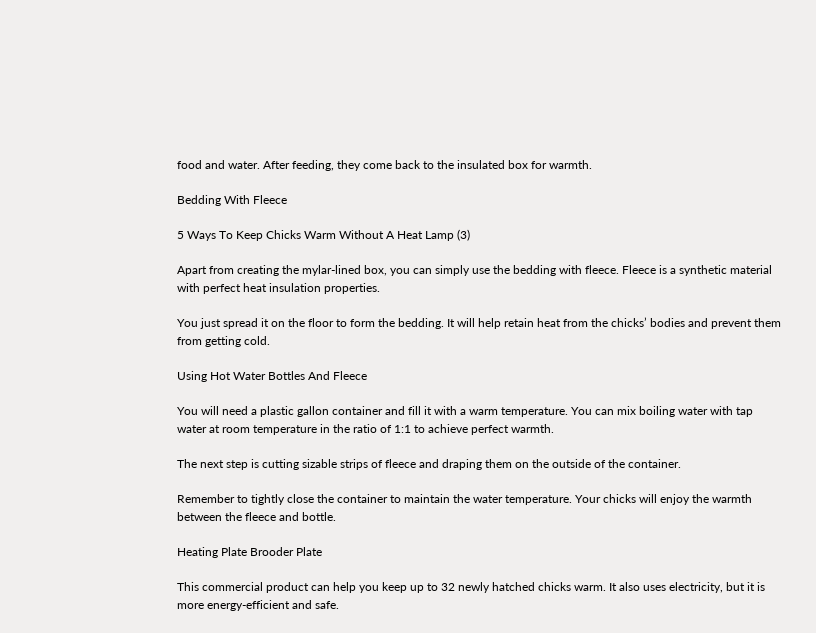food and water. After feeding, they come back to the insulated box for warmth.

Bedding With Fleece

5 Ways To Keep Chicks Warm Without A Heat Lamp (3)

Apart from creating the mylar-lined box, you can simply use the bedding with fleece. Fleece is a synthetic material with perfect heat insulation properties.

You just spread it on the floor to form the bedding. It will help retain heat from the chicks’ bodies and prevent them from getting cold.

Using Hot Water Bottles And Fleece

You will need a plastic gallon container and fill it with a warm temperature. You can mix boiling water with tap water at room temperature in the ratio of 1:1 to achieve perfect warmth.

The next step is cutting sizable strips of fleece and draping them on the outside of the container.

Remember to tightly close the container to maintain the water temperature. Your chicks will enjoy the warmth between the fleece and bottle.

Heating Plate Brooder Plate

This commercial product can help you keep up to 32 newly hatched chicks warm. It also uses electricity, but it is more energy-efficient and safe.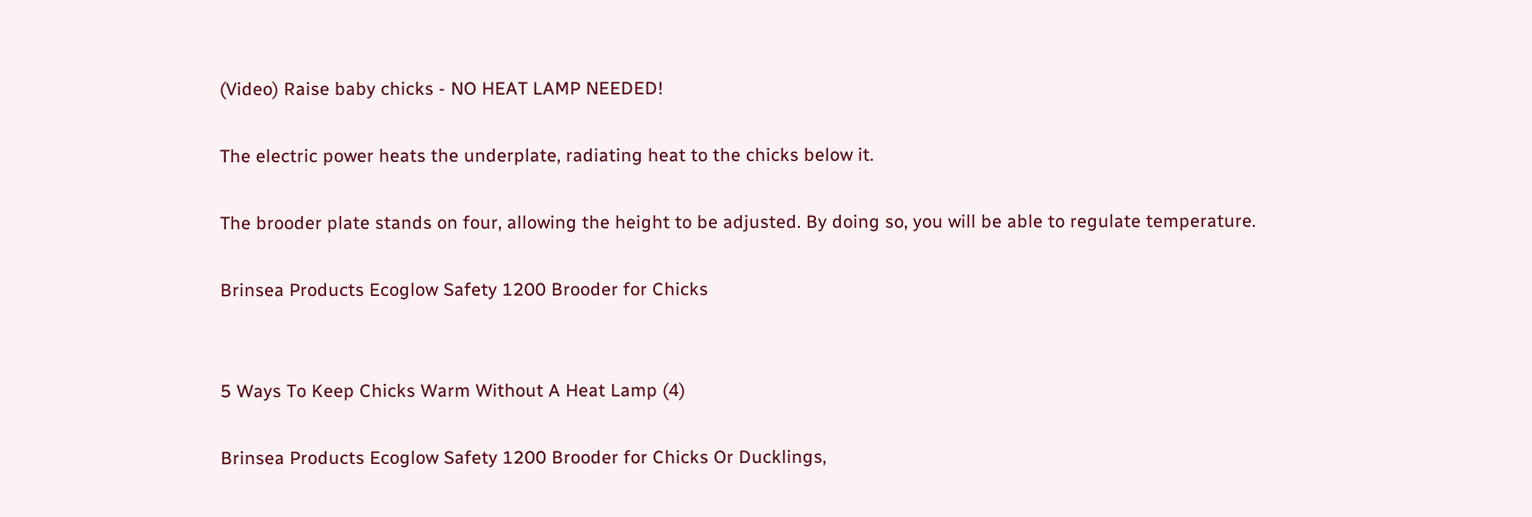(Video) Raise baby chicks - NO HEAT LAMP NEEDED!

The electric power heats the underplate, radiating heat to the chicks below it.

The brooder plate stands on four, allowing the height to be adjusted. By doing so, you will be able to regulate temperature.

Brinsea Products Ecoglow Safety 1200 Brooder for Chicks


5 Ways To Keep Chicks Warm Without A Heat Lamp (4)

Brinsea Products Ecoglow Safety 1200 Brooder for Chicks Or Ducklings,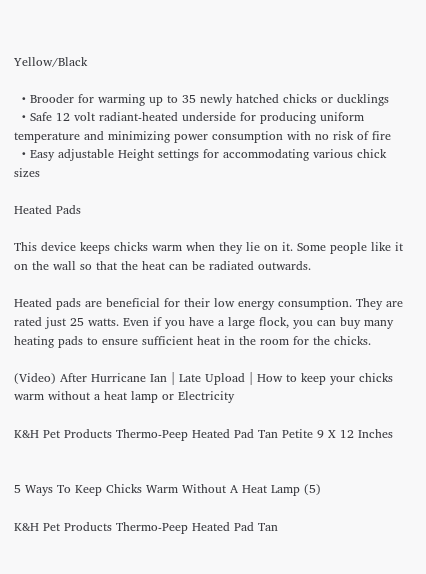Yellow/Black

  • Brooder for warming up to 35 newly hatched chicks or ducklings
  • Safe 12 volt radiant-heated underside for producing uniform temperature and minimizing power consumption with no risk of fire
  • Easy adjustable Height settings for accommodating various chick sizes

Heated Pads

This device keeps chicks warm when they lie on it. Some people like it on the wall so that the heat can be radiated outwards.

Heated pads are beneficial for their low energy consumption. They are rated just 25 watts. Even if you have a large flock, you can buy many heating pads to ensure sufficient heat in the room for the chicks.

(Video) After Hurricane Ian | Late Upload | How to keep your chicks warm without a heat lamp or Electricity

K&H Pet Products Thermo-Peep Heated Pad Tan Petite 9 X 12 Inches


5 Ways To Keep Chicks Warm Without A Heat Lamp (5)

K&H Pet Products Thermo-Peep Heated Pad Tan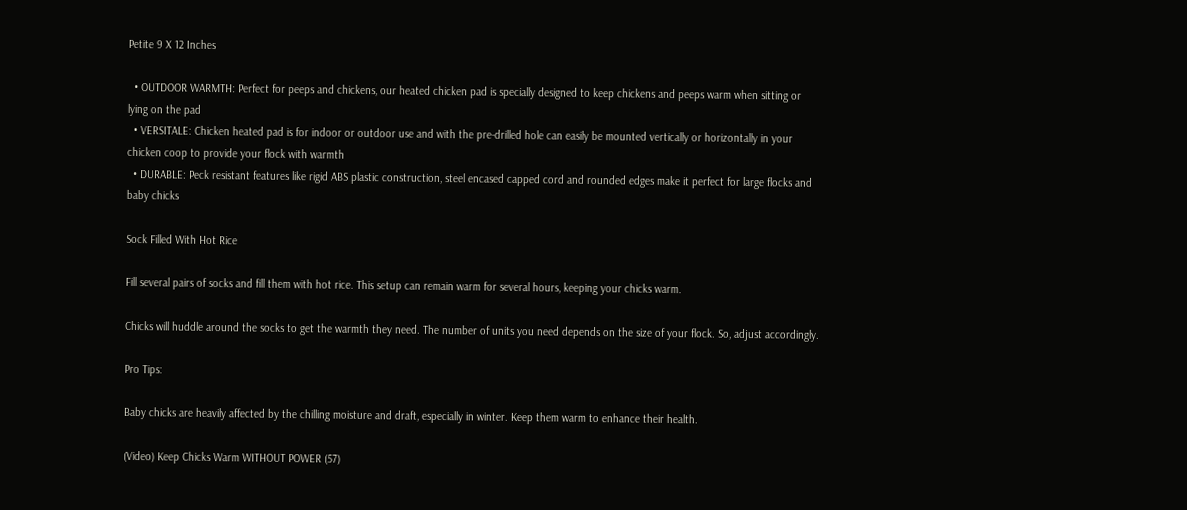Petite 9 X 12 Inches

  • OUTDOOR WARMTH: Perfect for peeps and chickens, our heated chicken pad is specially designed to keep chickens and peeps warm when sitting or lying on the pad
  • VERSITALE: Chicken heated pad is for indoor or outdoor use and with the pre-drilled hole can easily be mounted vertically or horizontally in your chicken coop to provide your flock with warmth
  • DURABLE: Peck resistant features like rigid ABS plastic construction, steel encased capped cord and rounded edges make it perfect for large flocks and baby chicks

Sock Filled With Hot Rice

Fill several pairs of socks and fill them with hot rice. This setup can remain warm for several hours, keeping your chicks warm.

Chicks will huddle around the socks to get the warmth they need. The number of units you need depends on the size of your flock. So, adjust accordingly.

Pro Tips:

Baby chicks are heavily affected by the chilling moisture and draft, especially in winter. Keep them warm to enhance their health.

(Video) Keep Chicks Warm WITHOUT POWER (57)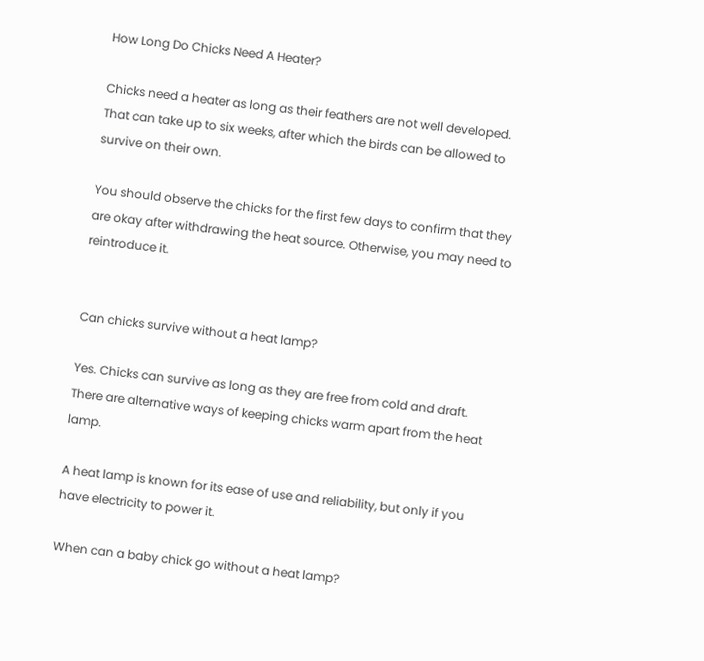How Long Do Chicks Need A Heater?

Chicks need a heater as long as their feathers are not well developed. That can take up to six weeks, after which the birds can be allowed to survive on their own.

You should observe the chicks for the first few days to confirm that they are okay after withdrawing the heat source. Otherwise, you may need to reintroduce it.


Can chicks survive without a heat lamp?

Yes. Chicks can survive as long as they are free from cold and draft. There are alternative ways of keeping chicks warm apart from the heat lamp.

A heat lamp is known for its ease of use and reliability, but only if you have electricity to power it.

When can a baby chick go without a heat lamp?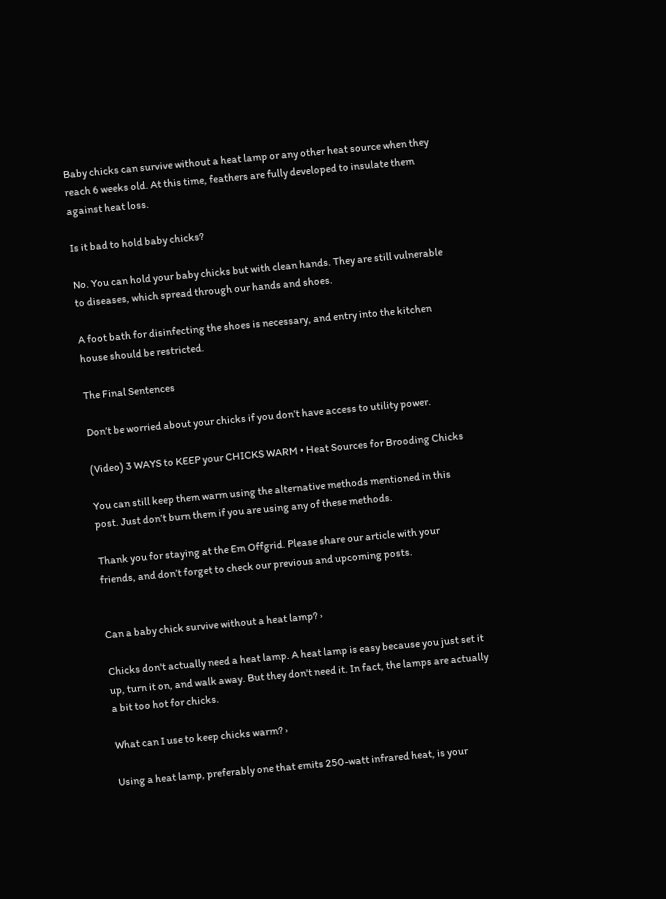Baby chicks can survive without a heat lamp or any other heat source when they reach 6 weeks old. At this time, feathers are fully developed to insulate them against heat loss.

Is it bad to hold baby chicks?

No. You can hold your baby chicks but with clean hands. They are still vulnerable to diseases, which spread through our hands and shoes.

A foot bath for disinfecting the shoes is necessary, and entry into the kitchen house should be restricted.

The Final Sentences

Don’t be worried about your chicks if you don’t have access to utility power.

(Video) 3 WAYS to KEEP your CHICKS WARM • Heat Sources for Brooding Chicks

You can still keep them warm using the alternative methods mentioned in this post. Just don’t burn them if you are using any of these methods.

Thank you for staying at the Em Offgrid. Please share our article with your friends, and don’t forget to check our previous and upcoming posts.


Can a baby chick survive without a heat lamp? ›

Chicks don't actually need a heat lamp. A heat lamp is easy because you just set it up, turn it on, and walk away. But they don't need it. In fact, the lamps are actually a bit too hot for chicks.

What can I use to keep chicks warm? ›

Using a heat lamp, preferably one that emits 250-watt infrared heat, is your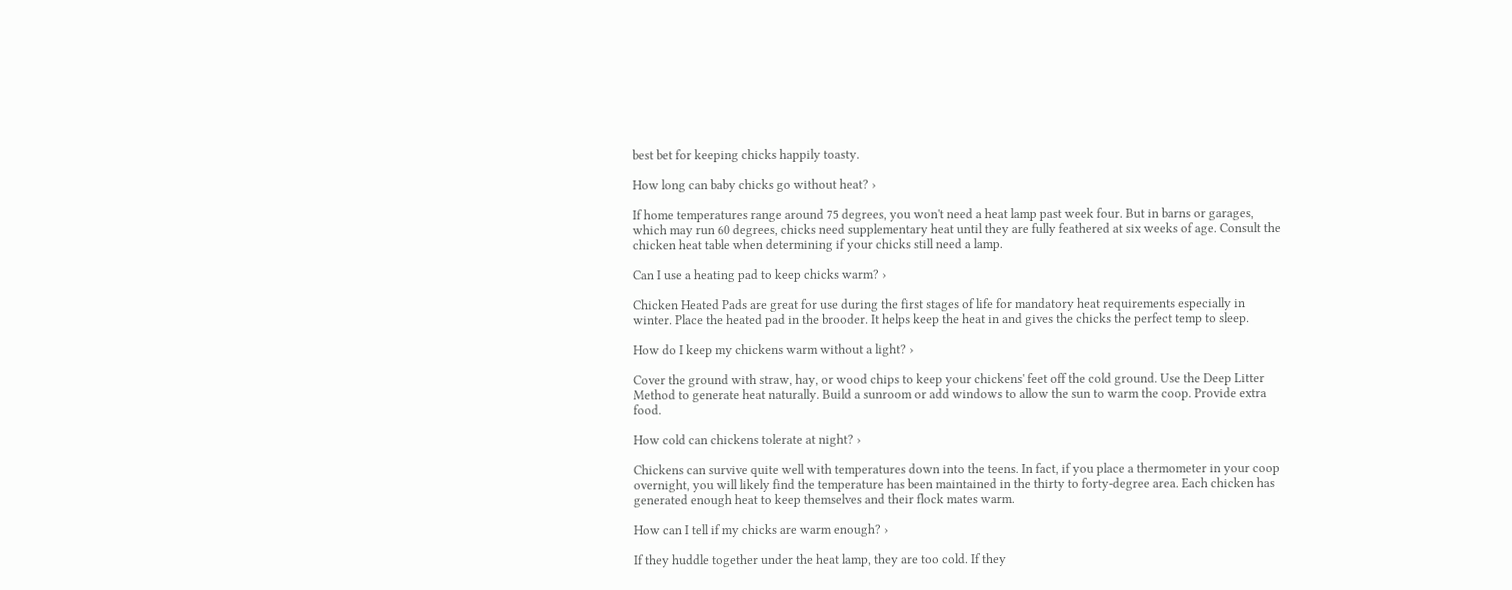best bet for keeping chicks happily toasty.

How long can baby chicks go without heat? ›

If home temperatures range around 75 degrees, you won't need a heat lamp past week four. But in barns or garages, which may run 60 degrees, chicks need supplementary heat until they are fully feathered at six weeks of age. Consult the chicken heat table when determining if your chicks still need a lamp.

Can I use a heating pad to keep chicks warm? ›

Chicken Heated Pads are great for use during the first stages of life for mandatory heat requirements especially in winter. Place the heated pad in the brooder. It helps keep the heat in and gives the chicks the perfect temp to sleep.

How do I keep my chickens warm without a light? ›

Cover the ground with straw, hay, or wood chips to keep your chickens' feet off the cold ground. Use the Deep Litter Method to generate heat naturally. Build a sunroom or add windows to allow the sun to warm the coop. Provide extra food.

How cold can chickens tolerate at night? ›

Chickens can survive quite well with temperatures down into the teens. In fact, if you place a thermometer in your coop overnight, you will likely find the temperature has been maintained in the thirty to forty-degree area. Each chicken has generated enough heat to keep themselves and their flock mates warm.

How can I tell if my chicks are warm enough? ›

If they huddle together under the heat lamp, they are too cold. If they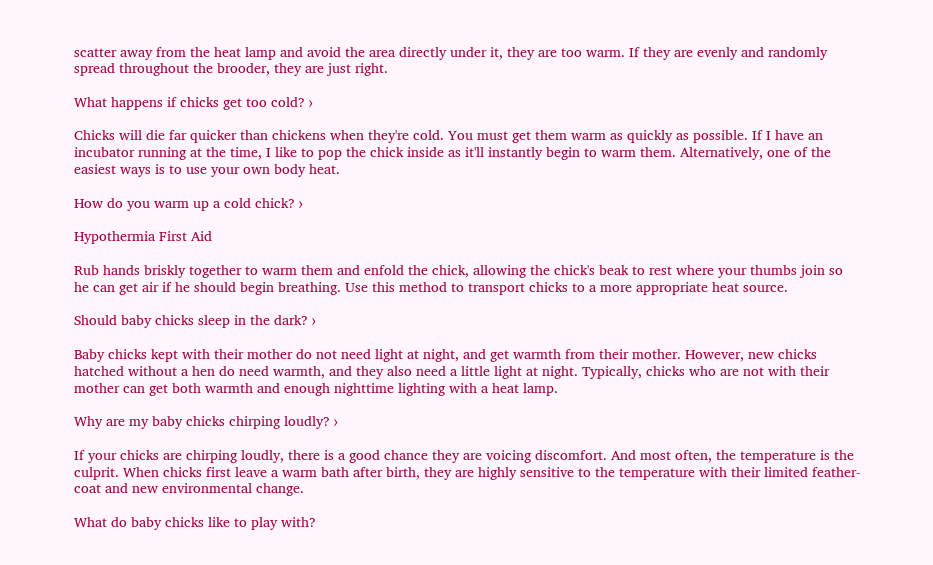scatter away from the heat lamp and avoid the area directly under it, they are too warm. If they are evenly and randomly spread throughout the brooder, they are just right.

What happens if chicks get too cold? ›

Chicks will die far quicker than chickens when they're cold. You must get them warm as quickly as possible. If I have an incubator running at the time, I like to pop the chick inside as it'll instantly begin to warm them. Alternatively, one of the easiest ways is to use your own body heat.

How do you warm up a cold chick? ›

Hypothermia First Aid

Rub hands briskly together to warm them and enfold the chick, allowing the chick's beak to rest where your thumbs join so he can get air if he should begin breathing. Use this method to transport chicks to a more appropriate heat source.

Should baby chicks sleep in the dark? ›

Baby chicks kept with their mother do not need light at night, and get warmth from their mother. However, new chicks hatched without a hen do need warmth, and they also need a little light at night. Typically, chicks who are not with their mother can get both warmth and enough nighttime lighting with a heat lamp.

Why are my baby chicks chirping loudly? ›

If your chicks are chirping loudly, there is a good chance they are voicing discomfort. And most often, the temperature is the culprit. When chicks first leave a warm bath after birth, they are highly sensitive to the temperature with their limited feather-coat and new environmental change.

What do baby chicks like to play with?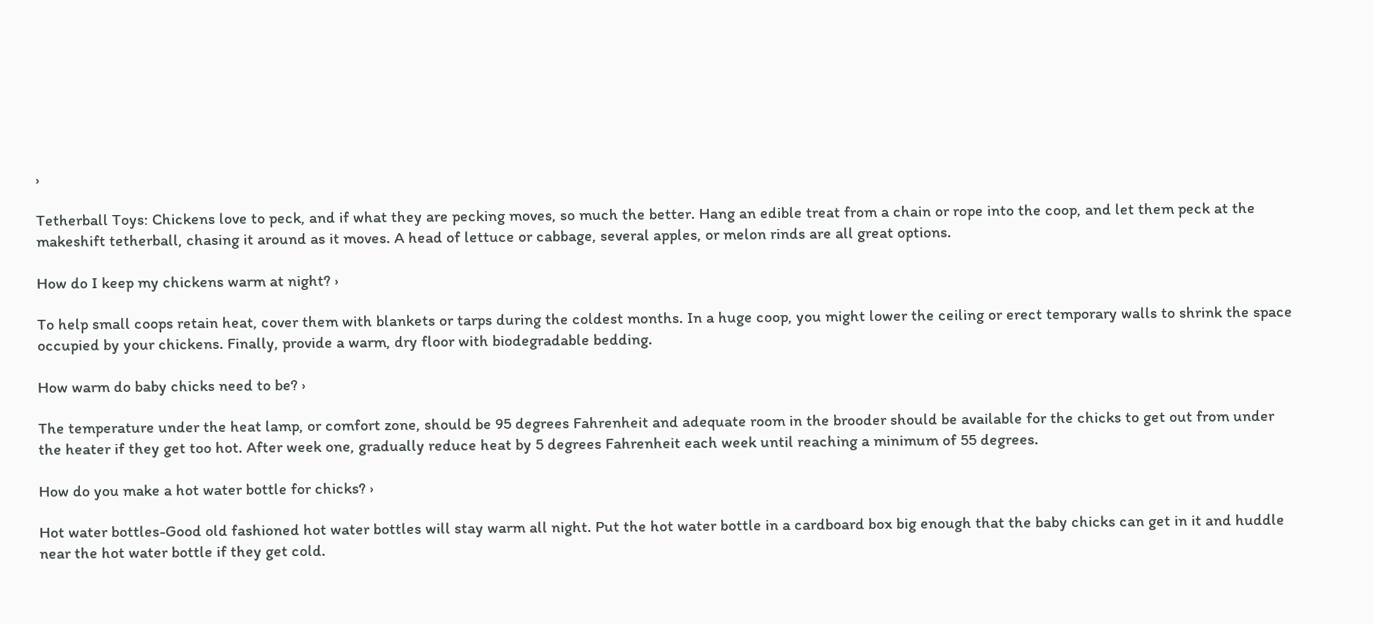›

Tetherball Toys: Chickens love to peck, and if what they are pecking moves, so much the better. Hang an edible treat from a chain or rope into the coop, and let them peck at the makeshift tetherball, chasing it around as it moves. A head of lettuce or cabbage, several apples, or melon rinds are all great options.

How do I keep my chickens warm at night? ›

To help small coops retain heat, cover them with blankets or tarps during the coldest months. In a huge coop, you might lower the ceiling or erect temporary walls to shrink the space occupied by your chickens. Finally, provide a warm, dry floor with biodegradable bedding.

How warm do baby chicks need to be? ›

The temperature under the heat lamp, or comfort zone, should be 95 degrees Fahrenheit and adequate room in the brooder should be available for the chicks to get out from under the heater if they get too hot. After week one, gradually reduce heat by 5 degrees Fahrenheit each week until reaching a minimum of 55 degrees.

How do you make a hot water bottle for chicks? ›

Hot water bottles-Good old fashioned hot water bottles will stay warm all night. Put the hot water bottle in a cardboard box big enough that the baby chicks can get in it and huddle near the hot water bottle if they get cold.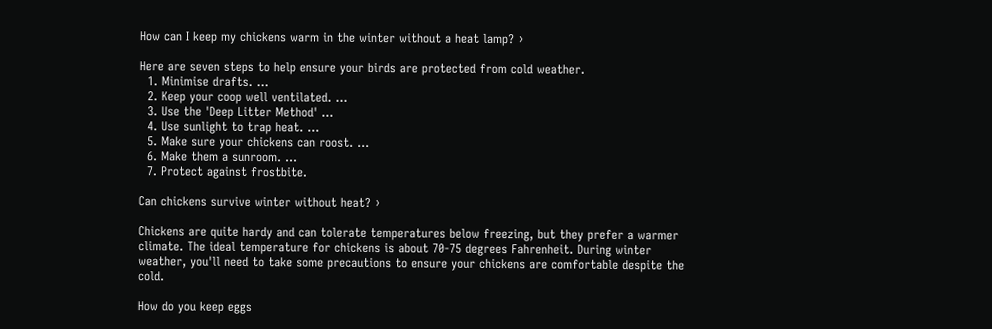How can I keep my chickens warm in the winter without a heat lamp? ›

Here are seven steps to help ensure your birds are protected from cold weather.
  1. Minimise drafts. ...
  2. Keep your coop well ventilated. ...
  3. Use the 'Deep Litter Method' ...
  4. Use sunlight to trap heat. ...
  5. Make sure your chickens can roost. ...
  6. Make them a sunroom. ...
  7. Protect against frostbite.

Can chickens survive winter without heat? ›

Chickens are quite hardy and can tolerate temperatures below freezing, but they prefer a warmer climate. The ideal temperature for chickens is about 70-75 degrees Fahrenheit. During winter weather, you'll need to take some precautions to ensure your chickens are comfortable despite the cold.

How do you keep eggs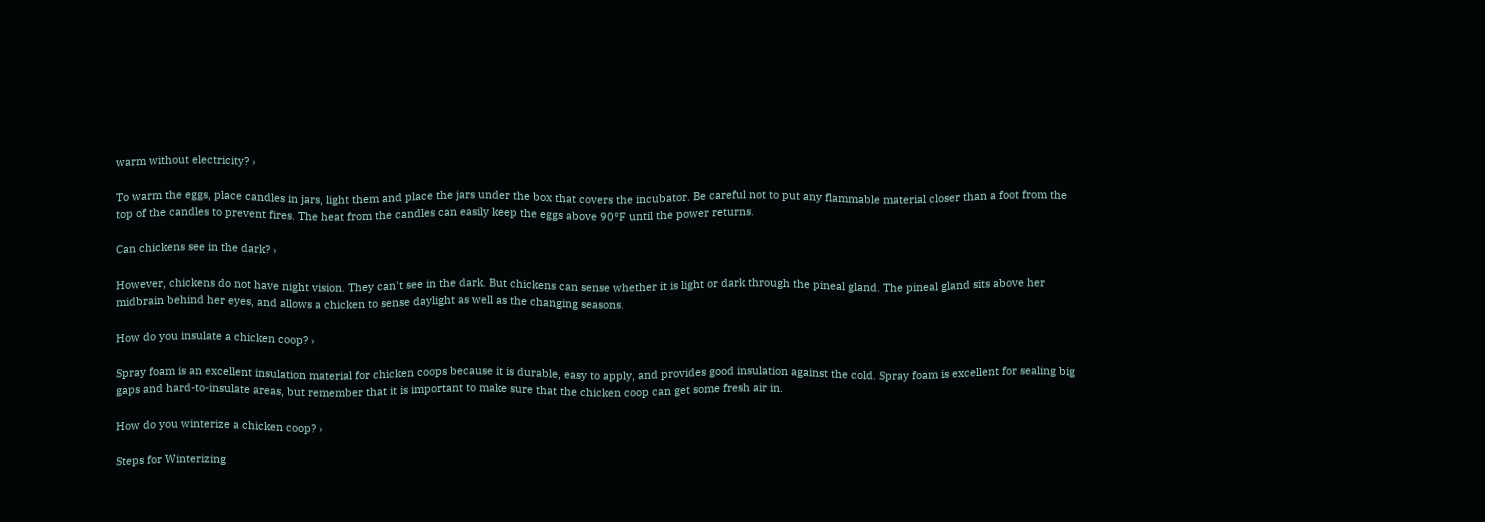warm without electricity? ›

To warm the eggs, place candles in jars, light them and place the jars under the box that covers the incubator. Be careful not to put any flammable material closer than a foot from the top of the candles to prevent fires. The heat from the candles can easily keep the eggs above 90°F until the power returns.

Can chickens see in the dark? ›

However, chickens do not have night vision. They can't see in the dark. But chickens can sense whether it is light or dark through the pineal gland. The pineal gland sits above her midbrain behind her eyes, and allows a chicken to sense daylight as well as the changing seasons.

How do you insulate a chicken coop? ›

Spray foam is an excellent insulation material for chicken coops because it is durable, easy to apply, and provides good insulation against the cold. Spray foam is excellent for sealing big gaps and hard-to-insulate areas, but remember that it is important to make sure that the chicken coop can get some fresh air in.

How do you winterize a chicken coop? ›

Steps for Winterizing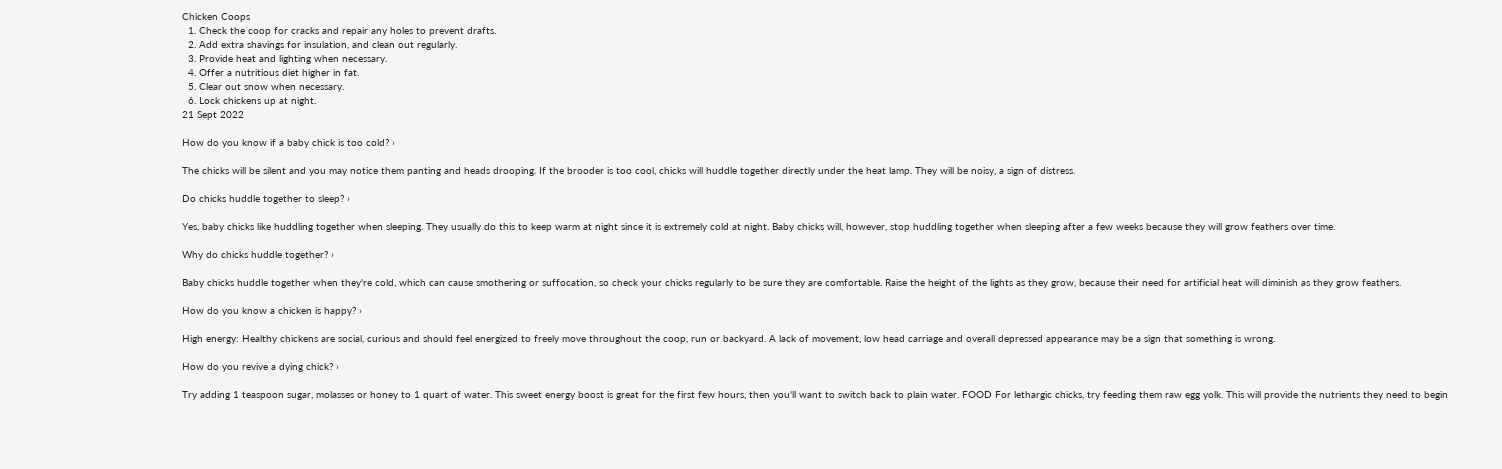Chicken Coops
  1. Check the coop for cracks and repair any holes to prevent drafts.
  2. Add extra shavings for insulation, and clean out regularly.
  3. Provide heat and lighting when necessary.
  4. Offer a nutritious diet higher in fat.
  5. Clear out snow when necessary.
  6. Lock chickens up at night.
21 Sept 2022

How do you know if a baby chick is too cold? ›

The chicks will be silent and you may notice them panting and heads drooping. If the brooder is too cool, chicks will huddle together directly under the heat lamp. They will be noisy, a sign of distress.

Do chicks huddle together to sleep? ›

Yes, baby chicks like huddling together when sleeping. They usually do this to keep warm at night since it is extremely cold at night. Baby chicks will, however, stop huddling together when sleeping after a few weeks because they will grow feathers over time.

Why do chicks huddle together? ›

Baby chicks huddle together when they're cold, which can cause smothering or suffocation, so check your chicks regularly to be sure they are comfortable. Raise the height of the lights as they grow, because their need for artificial heat will diminish as they grow feathers.

How do you know a chicken is happy? ›

High energy: Healthy chickens are social, curious and should feel energized to freely move throughout the coop, run or backyard. A lack of movement, low head carriage and overall depressed appearance may be a sign that something is wrong.

How do you revive a dying chick? ›

Try adding 1 teaspoon sugar, molasses or honey to 1 quart of water. This sweet energy boost is great for the first few hours, then you'll want to switch back to plain water. FOOD For lethargic chicks, try feeding them raw egg yolk. This will provide the nutrients they need to begin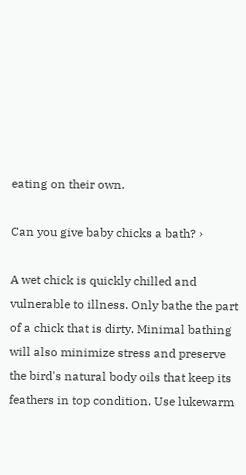eating on their own.

Can you give baby chicks a bath? ›

A wet chick is quickly chilled and vulnerable to illness. Only bathe the part of a chick that is dirty. Minimal bathing will also minimize stress and preserve the bird's natural body oils that keep its feathers in top condition. Use lukewarm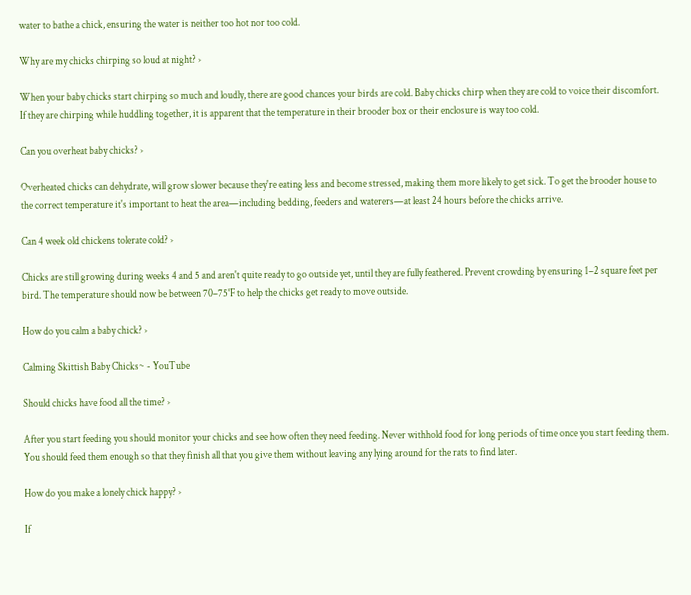water to bathe a chick, ensuring the water is neither too hot nor too cold.

Why are my chicks chirping so loud at night? ›

When your baby chicks start chirping so much and loudly, there are good chances your birds are cold. Baby chicks chirp when they are cold to voice their discomfort. If they are chirping while huddling together, it is apparent that the temperature in their brooder box or their enclosure is way too cold.

Can you overheat baby chicks? ›

Overheated chicks can dehydrate, will grow slower because they're eating less and become stressed, making them more likely to get sick. To get the brooder house to the correct temperature it's important to heat the area—including bedding, feeders and waterers—at least 24 hours before the chicks arrive.

Can 4 week old chickens tolerate cold? ›

Chicks are still growing during weeks 4 and 5 and aren't quite ready to go outside yet, until they are fully feathered. Prevent crowding by ensuring 1–2 square feet per bird. The temperature should now be between 70–75°F to help the chicks get ready to move outside.

How do you calm a baby chick? ›

Calming Skittish Baby Chicks~ - YouTube

Should chicks have food all the time? ›

After you start feeding you should monitor your chicks and see how often they need feeding. Never withhold food for long periods of time once you start feeding them. You should feed them enough so that they finish all that you give them without leaving any lying around for the rats to find later.

How do you make a lonely chick happy? ›

If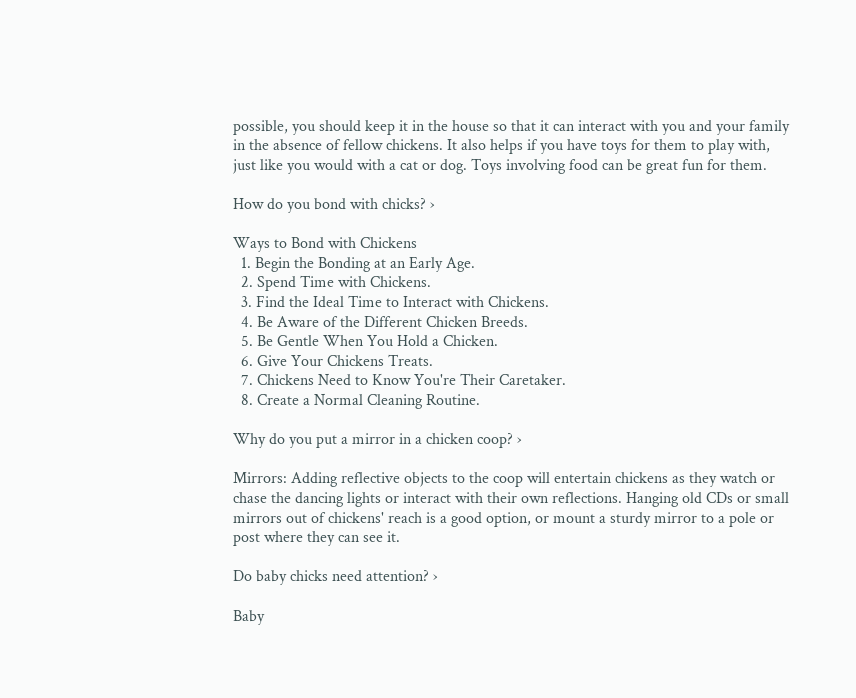possible, you should keep it in the house so that it can interact with you and your family in the absence of fellow chickens. It also helps if you have toys for them to play with, just like you would with a cat or dog. Toys involving food can be great fun for them.

How do you bond with chicks? ›

Ways to Bond with Chickens
  1. Begin the Bonding at an Early Age.
  2. Spend Time with Chickens.
  3. Find the Ideal Time to Interact with Chickens.
  4. Be Aware of the Different Chicken Breeds.
  5. Be Gentle When You Hold a Chicken.
  6. Give Your Chickens Treats.
  7. Chickens Need to Know You're Their Caretaker.
  8. Create a Normal Cleaning Routine.

Why do you put a mirror in a chicken coop? ›

Mirrors: Adding reflective objects to the coop will entertain chickens as they watch or chase the dancing lights or interact with their own reflections. Hanging old CDs or small mirrors out of chickens' reach is a good option, or mount a sturdy mirror to a pole or post where they can see it.

Do baby chicks need attention? ›

Baby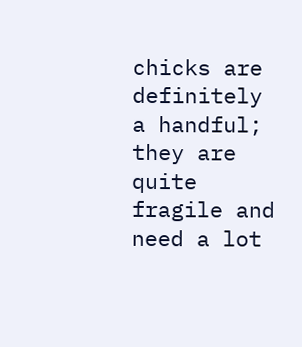chicks are definitely a handful; they are quite fragile and need a lot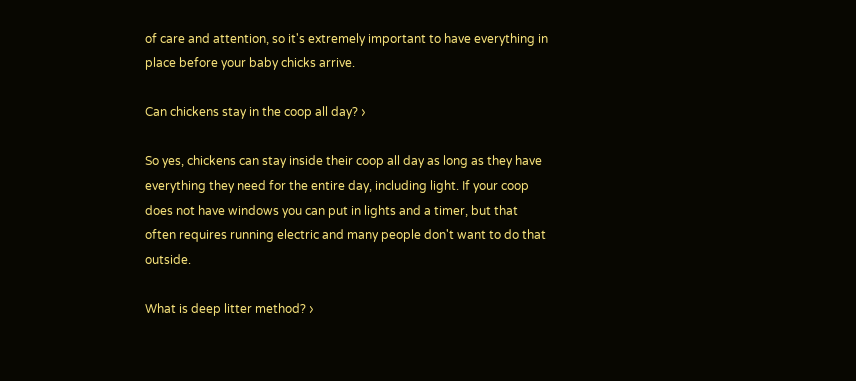of care and attention, so it's extremely important to have everything in place before your baby chicks arrive.

Can chickens stay in the coop all day? ›

So yes, chickens can stay inside their coop all day as long as they have everything they need for the entire day, including light. If your coop does not have windows you can put in lights and a timer, but that often requires running electric and many people don't want to do that outside.

What is deep litter method? ›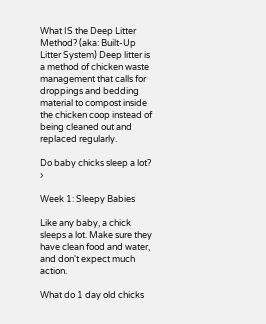What IS the Deep Litter Method? (aka: Built-Up Litter System) Deep litter is a method of chicken waste management that calls for droppings and bedding material to compost inside the chicken coop instead of being cleaned out and replaced regularly.

Do baby chicks sleep a lot? ›

Week 1: Sleepy Babies

Like any baby, a chick sleeps a lot. Make sure they have clean food and water, and don't expect much action.

What do 1 day old chicks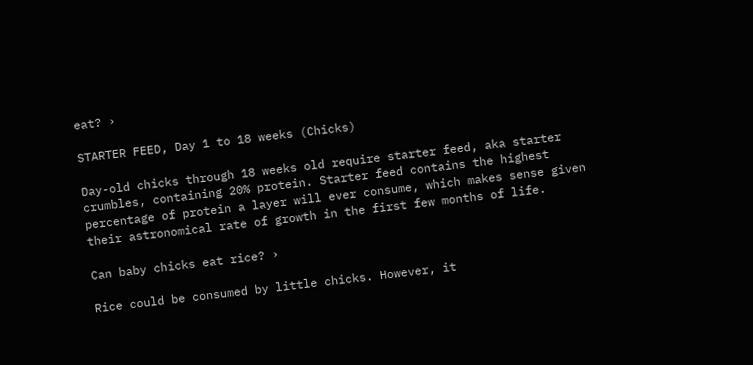eat? ›

STARTER FEED, Day 1 to 18 weeks (Chicks)

Day-old chicks through 18 weeks old require starter feed, aka starter crumbles, containing 20% protein. Starter feed contains the highest percentage of protein a layer will ever consume, which makes sense given their astronomical rate of growth in the first few months of life.

Can baby chicks eat rice? ›

Rice could be consumed by little chicks. However, it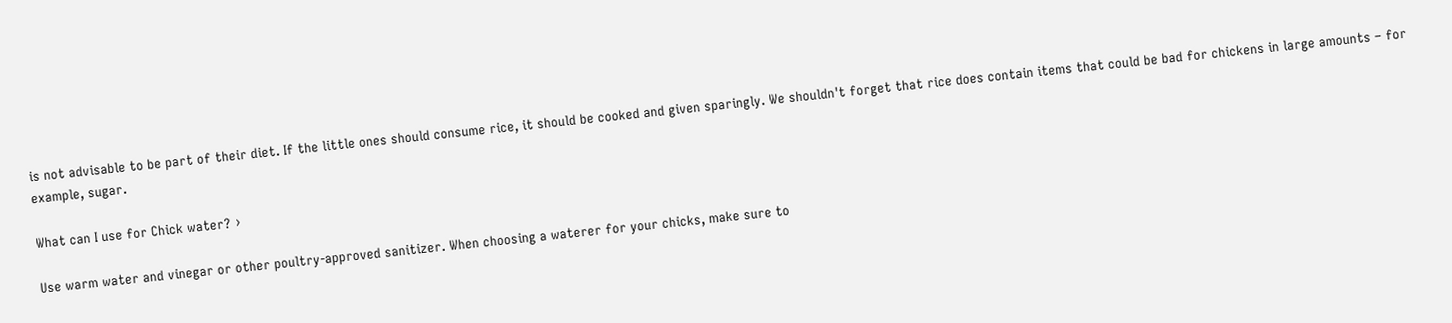is not advisable to be part of their diet. If the little ones should consume rice, it should be cooked and given sparingly. We shouldn't forget that rice does contain items that could be bad for chickens in large amounts – for example, sugar.

What can I use for Chick water? ›

Use warm water and vinegar or other poultry-approved sanitizer. When choosing a waterer for your chicks, make sure to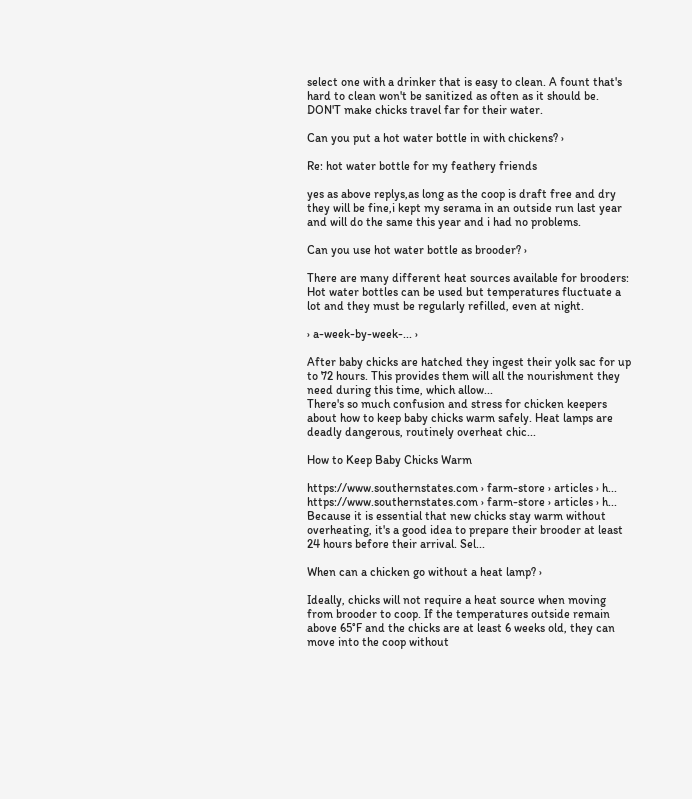select one with a drinker that is easy to clean. A fount that's hard to clean won't be sanitized as often as it should be. DON'T make chicks travel far for their water.

Can you put a hot water bottle in with chickens? ›

Re: hot water bottle for my feathery friends

yes as above replys,as long as the coop is draft free and dry they will be fine,i kept my serama in an outside run last year and will do the same this year and i had no problems.

Can you use hot water bottle as brooder? ›

There are many different heat sources available for brooders: Hot water bottles can be used but temperatures fluctuate a lot and they must be regularly refilled, even at night.

› a-week-by-week-... ›

After baby chicks are hatched they ingest their yolk sac for up to 72 hours. This provides them will all the nourishment they need during this time, which allow...
There's so much confusion and stress for chicken keepers about how to keep baby chicks warm safely. Heat lamps are deadly dangerous, routinely overheat chic...

How to Keep Baby Chicks Warm

https://www.southernstates.com › farm-store › articles › h...
https://www.southernstates.com › farm-store › articles › h...
Because it is essential that new chicks stay warm without overheating, it's a good idea to prepare their brooder at least 24 hours before their arrival. Sel...

When can a chicken go without a heat lamp? ›

Ideally, chicks will not require a heat source when moving from brooder to coop. If the temperatures outside remain above 65°F and the chicks are at least 6 weeks old, they can move into the coop without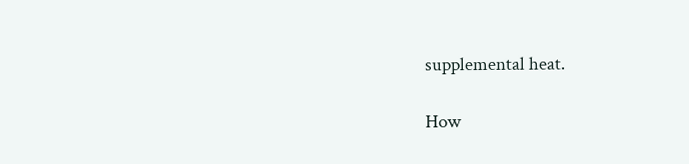supplemental heat.

How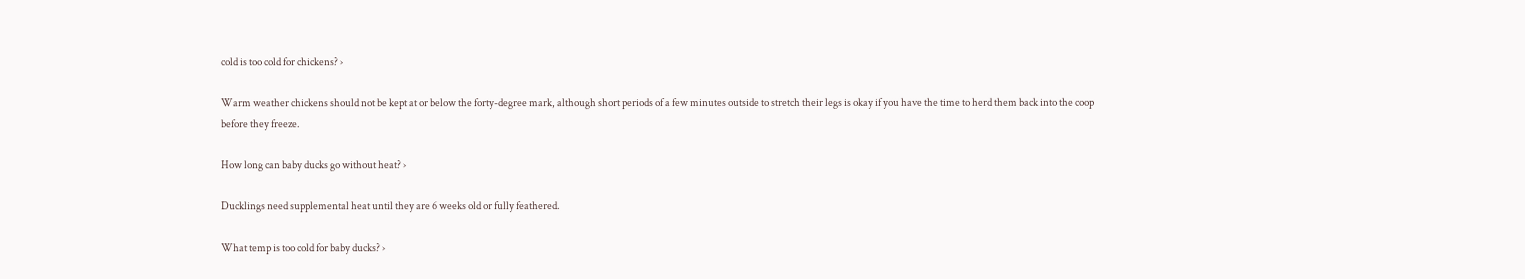cold is too cold for chickens? ›

Warm weather chickens should not be kept at or below the forty-degree mark, although short periods of a few minutes outside to stretch their legs is okay if you have the time to herd them back into the coop before they freeze.

How long can baby ducks go without heat? ›

Ducklings need supplemental heat until they are 6 weeks old or fully feathered.

What temp is too cold for baby ducks? ›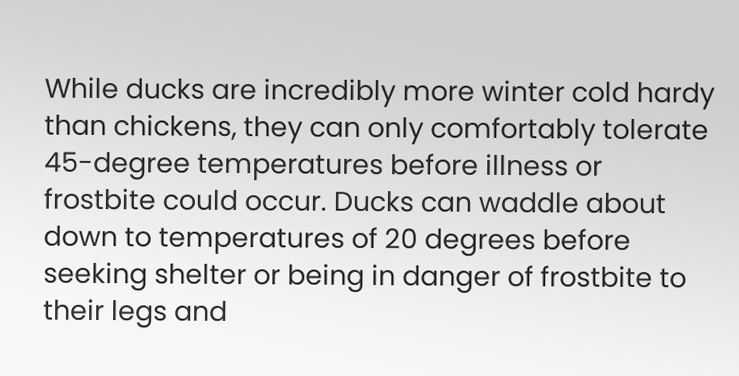While ducks are incredibly more winter cold hardy than chickens, they can only comfortably tolerate 45-degree temperatures before illness or frostbite could occur. Ducks can waddle about down to temperatures of 20 degrees before seeking shelter or being in danger of frostbite to their legs and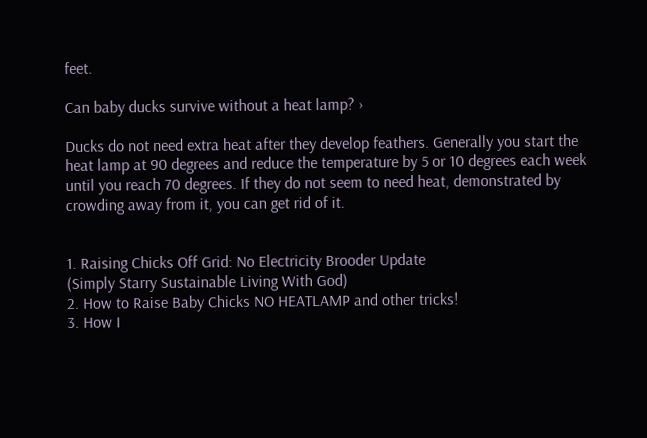feet.

Can baby ducks survive without a heat lamp? ›

Ducks do not need extra heat after they develop feathers. Generally you start the heat lamp at 90 degrees and reduce the temperature by 5 or 10 degrees each week until you reach 70 degrees. If they do not seem to need heat, demonstrated by crowding away from it, you can get rid of it.


1. Raising Chicks Off Grid: No Electricity Brooder Update
(Simply Starry Sustainable Living With God)
2. How to Raise Baby Chicks NO HEATLAMP and other tricks!
3. How I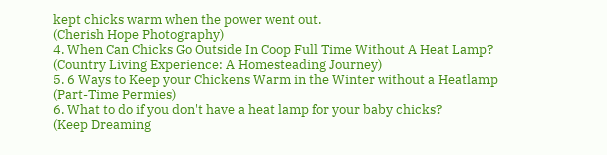kept chicks warm when the power went out.
(Cherish Hope Photography)
4. When Can Chicks Go Outside In Coop Full Time Without A Heat Lamp?
(Country Living Experience: A Homesteading Journey)
5. 6 Ways to Keep your Chickens Warm in the Winter without a Heatlamp
(Part-Time Permies)
6. What to do if you don't have a heat lamp for your baby chicks?
(Keep Dreaming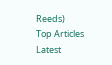Reeds)
Top Articles
Latest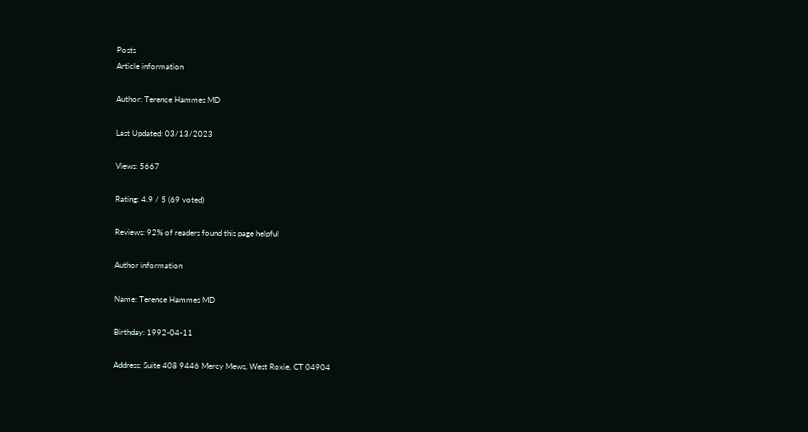Posts
Article information

Author: Terence Hammes MD

Last Updated: 03/13/2023

Views: 5667

Rating: 4.9 / 5 (69 voted)

Reviews: 92% of readers found this page helpful

Author information

Name: Terence Hammes MD

Birthday: 1992-04-11

Address: Suite 408 9446 Mercy Mews, West Roxie, CT 04904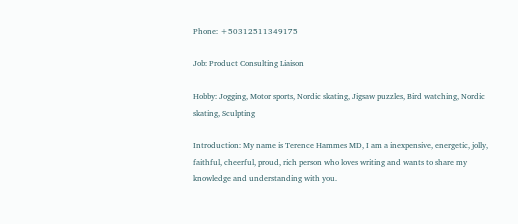Phone: +50312511349175

Job: Product Consulting Liaison

Hobby: Jogging, Motor sports, Nordic skating, Jigsaw puzzles, Bird watching, Nordic skating, Sculpting

Introduction: My name is Terence Hammes MD, I am a inexpensive, energetic, jolly, faithful, cheerful, proud, rich person who loves writing and wants to share my knowledge and understanding with you.